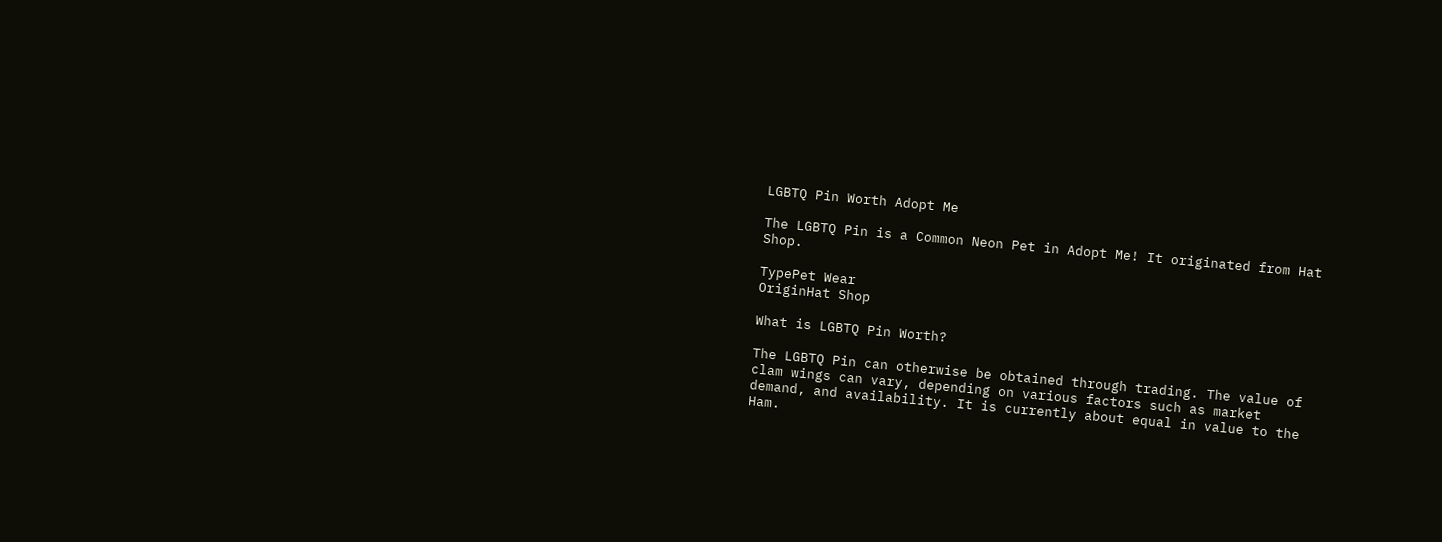LGBTQ Pin Worth Adopt Me

The LGBTQ Pin is a Common Neon Pet in Adopt Me! It originated from Hat Shop.

TypePet Wear
OriginHat Shop

What is LGBTQ Pin Worth?

The LGBTQ Pin can otherwise be obtained through trading. The value of clam wings can vary, depending on various factors such as market demand, and availability. It is currently about equal in value to the Ham.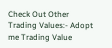Check Out Other Trading Values:- Adopt me Trading Value